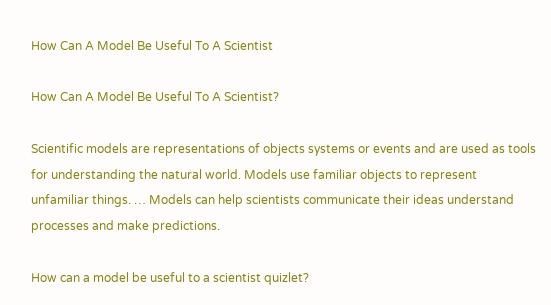How Can A Model Be Useful To A Scientist

How Can A Model Be Useful To A Scientist?

Scientific models are representations of objects systems or events and are used as tools for understanding the natural world. Models use familiar objects to represent unfamiliar things. … Models can help scientists communicate their ideas understand processes and make predictions.

How can a model be useful to a scientist quizlet?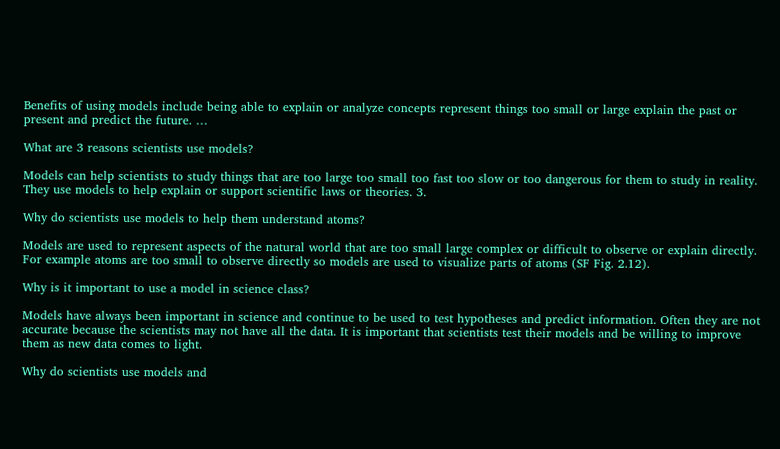Benefits of using models include being able to explain or analyze concepts represent things too small or large explain the past or present and predict the future. …

What are 3 reasons scientists use models?

Models can help scientists to study things that are too large too small too fast too slow or too dangerous for them to study in reality. They use models to help explain or support scientific laws or theories. 3.

Why do scientists use models to help them understand atoms?

Models are used to represent aspects of the natural world that are too small large complex or difficult to observe or explain directly. For example atoms are too small to observe directly so models are used to visualize parts of atoms (SF Fig. 2.12).

Why is it important to use a model in science class?

Models have always been important in science and continue to be used to test hypotheses and predict information. Often they are not accurate because the scientists may not have all the data. It is important that scientists test their models and be willing to improve them as new data comes to light.

Why do scientists use models and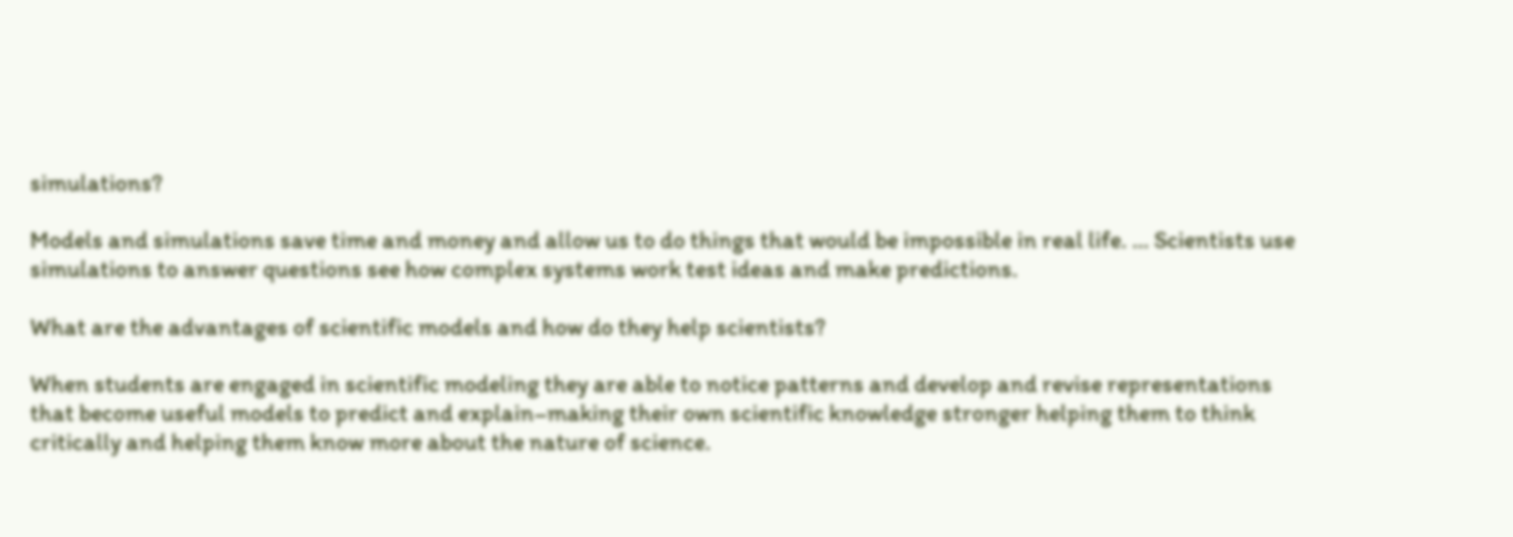simulations?

Models and simulations save time and money and allow us to do things that would be impossible in real life. … Scientists use simulations to answer questions see how complex systems work test ideas and make predictions.

What are the advantages of scientific models and how do they help scientists?

When students are engaged in scientific modeling they are able to notice patterns and develop and revise representations that become useful models to predict and explain–making their own scientific knowledge stronger helping them to think critically and helping them know more about the nature of science.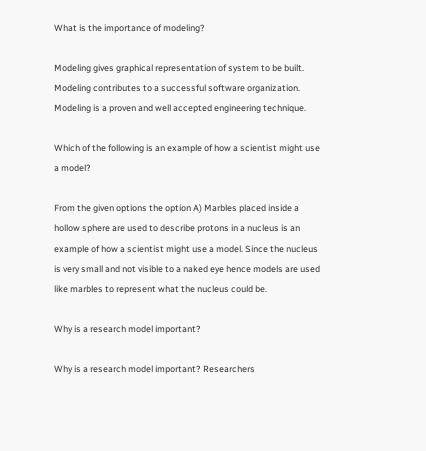What is the importance of modeling?

Modeling gives graphical representation of system to be built. Modeling contributes to a successful software organization. Modeling is a proven and well accepted engineering technique.

Which of the following is an example of how a scientist might use a model?

From the given options the option A) Marbles placed inside a hollow sphere are used to describe protons in a nucleus is an example of how a scientist might use a model. Since the nucleus is very small and not visible to a naked eye hence models are used like marbles to represent what the nucleus could be.

Why is a research model important?

Why is a research model important? Researchers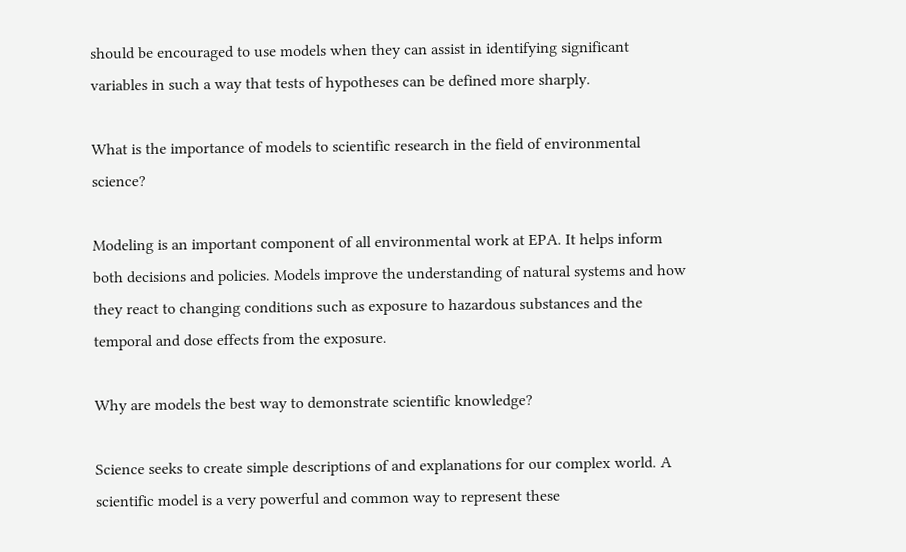should be encouraged to use models when they can assist in identifying significant variables in such a way that tests of hypotheses can be defined more sharply.

What is the importance of models to scientific research in the field of environmental science?

Modeling is an important component of all environmental work at EPA. It helps inform both decisions and policies. Models improve the understanding of natural systems and how they react to changing conditions such as exposure to hazardous substances and the temporal and dose effects from the exposure.

Why are models the best way to demonstrate scientific knowledge?

Science seeks to create simple descriptions of and explanations for our complex world. A scientific model is a very powerful and common way to represent these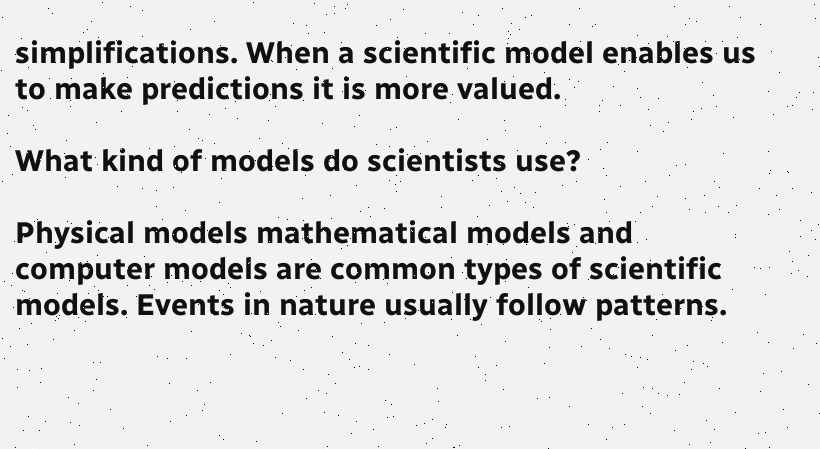simplifications. When a scientific model enables us to make predictions it is more valued.

What kind of models do scientists use?

Physical models mathematical models and computer models are common types of scientific models. Events in nature usually follow patterns.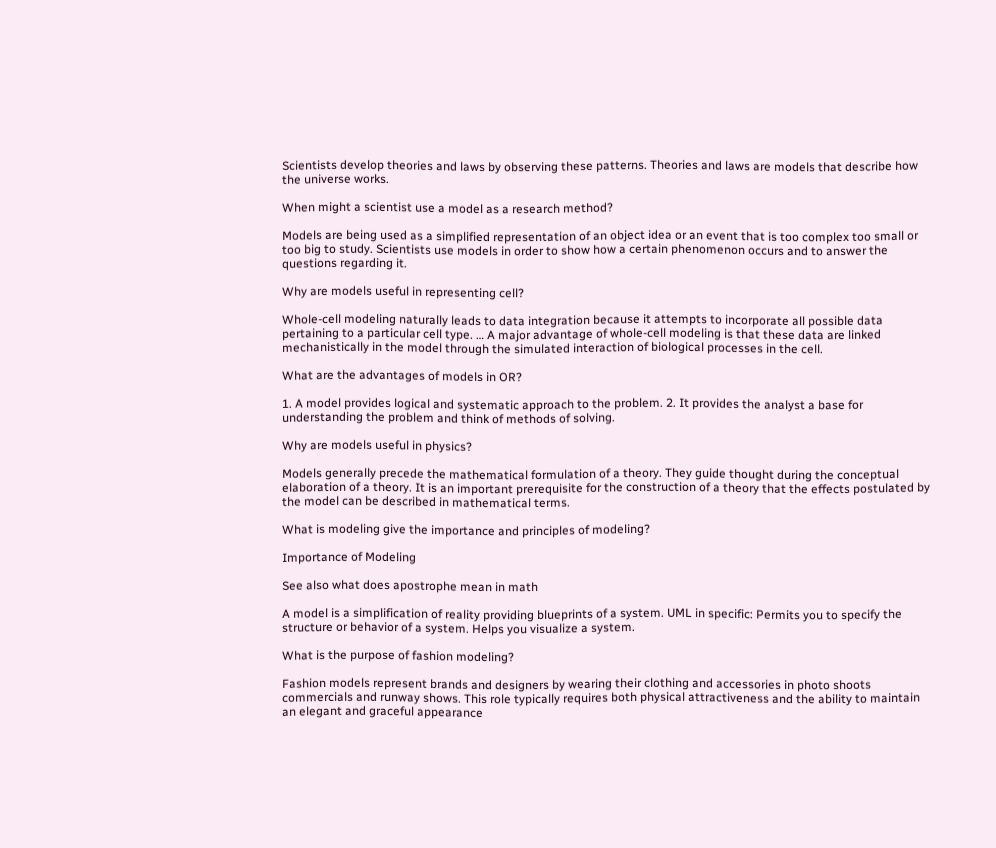Scientists develop theories and laws by observing these patterns. Theories and laws are models that describe how the universe works.

When might a scientist use a model as a research method?

Models are being used as a simplified representation of an object idea or an event that is too complex too small or too big to study. Scientists use models in order to show how a certain phenomenon occurs and to answer the questions regarding it.

Why are models useful in representing cell?

Whole-cell modeling naturally leads to data integration because it attempts to incorporate all possible data pertaining to a particular cell type. … A major advantage of whole-cell modeling is that these data are linked mechanistically in the model through the simulated interaction of biological processes in the cell.

What are the advantages of models in OR?

1. A model provides logical and systematic approach to the problem. 2. It provides the analyst a base for understanding the problem and think of methods of solving.

Why are models useful in physics?

Models generally precede the mathematical formulation of a theory. They guide thought during the conceptual elaboration of a theory. It is an important prerequisite for the construction of a theory that the effects postulated by the model can be described in mathematical terms.

What is modeling give the importance and principles of modeling?

Importance of Modeling

See also what does apostrophe mean in math

A model is a simplification of reality providing blueprints of a system. UML in specific: Permits you to specify the structure or behavior of a system. Helps you visualize a system.

What is the purpose of fashion modeling?

Fashion models represent brands and designers by wearing their clothing and accessories in photo shoots commercials and runway shows. This role typically requires both physical attractiveness and the ability to maintain an elegant and graceful appearance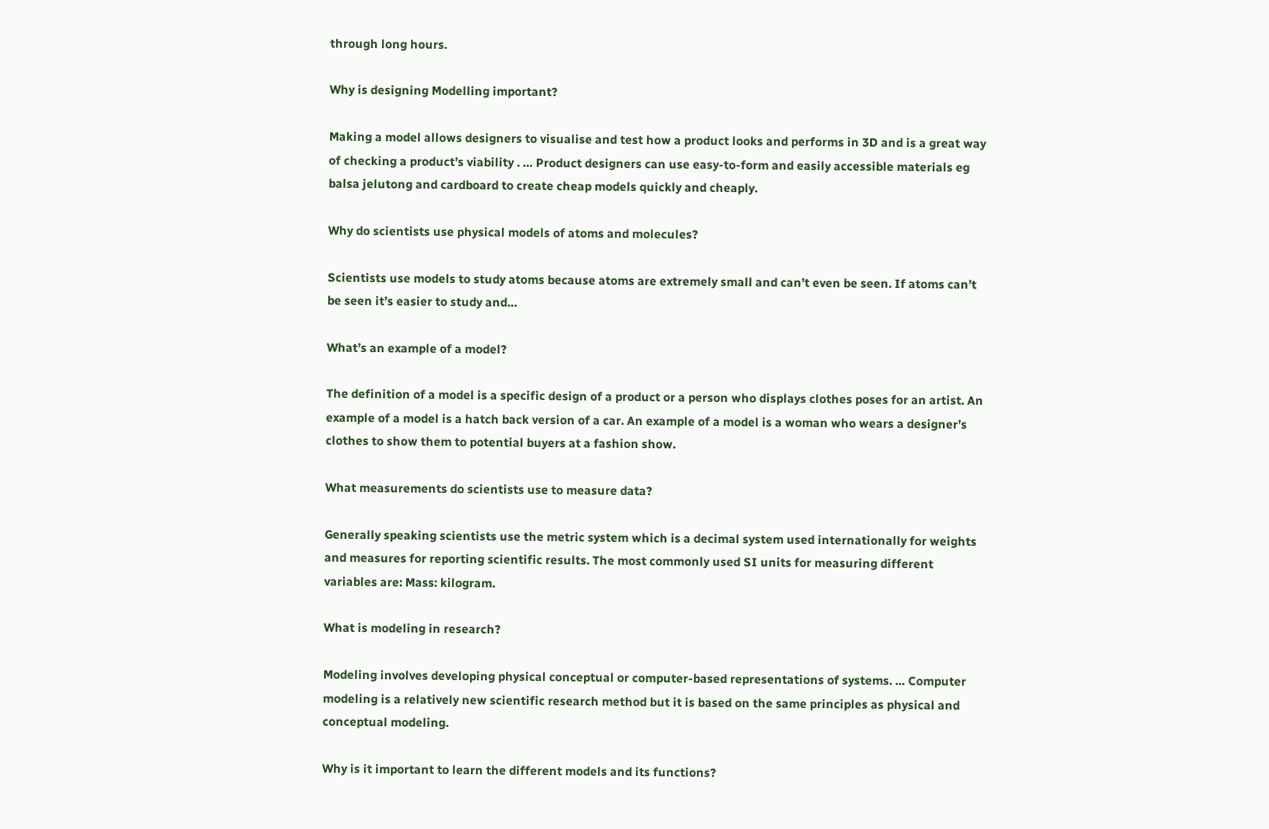through long hours.

Why is designing Modelling important?

Making a model allows designers to visualise and test how a product looks and performs in 3D and is a great way of checking a product’s viability . … Product designers can use easy-to-form and easily accessible materials eg balsa jelutong and cardboard to create cheap models quickly and cheaply.

Why do scientists use physical models of atoms and molecules?

Scientists use models to study atoms because atoms are extremely small and can’t even be seen. If atoms can’t be seen it’s easier to study and…

What’s an example of a model?

The definition of a model is a specific design of a product or a person who displays clothes poses for an artist. An example of a model is a hatch back version of a car. An example of a model is a woman who wears a designer’s clothes to show them to potential buyers at a fashion show.

What measurements do scientists use to measure data?

Generally speaking scientists use the metric system which is a decimal system used internationally for weights and measures for reporting scientific results. The most commonly used SI units for measuring different variables are: Mass: kilogram.

What is modeling in research?

Modeling involves developing physical conceptual or computer-based representations of systems. … Computer modeling is a relatively new scientific research method but it is based on the same principles as physical and conceptual modeling.

Why is it important to learn the different models and its functions?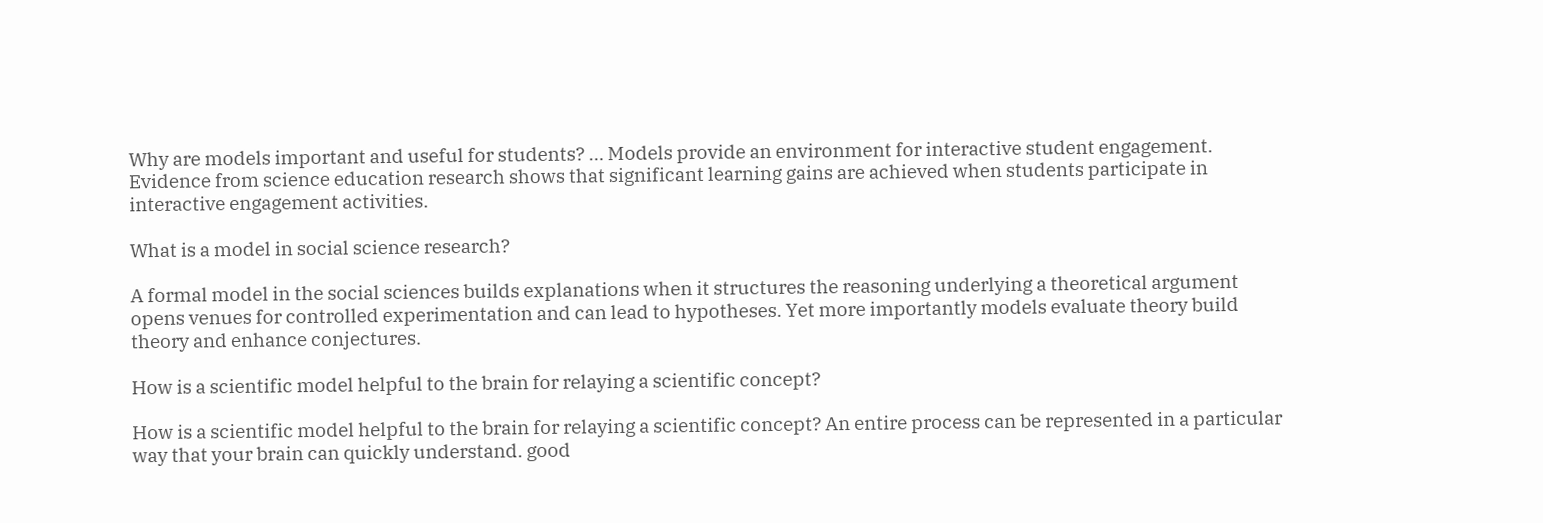Why are models important and useful for students? … Models provide an environment for interactive student engagement. Evidence from science education research shows that significant learning gains are achieved when students participate in interactive engagement activities.

What is a model in social science research?

A formal model in the social sciences builds explanations when it structures the reasoning underlying a theoretical argument opens venues for controlled experimentation and can lead to hypotheses. Yet more importantly models evaluate theory build theory and enhance conjectures.

How is a scientific model helpful to the brain for relaying a scientific concept?

How is a scientific model helpful to the brain for relaying a scientific concept? An entire process can be represented in a particular way that your brain can quickly understand. good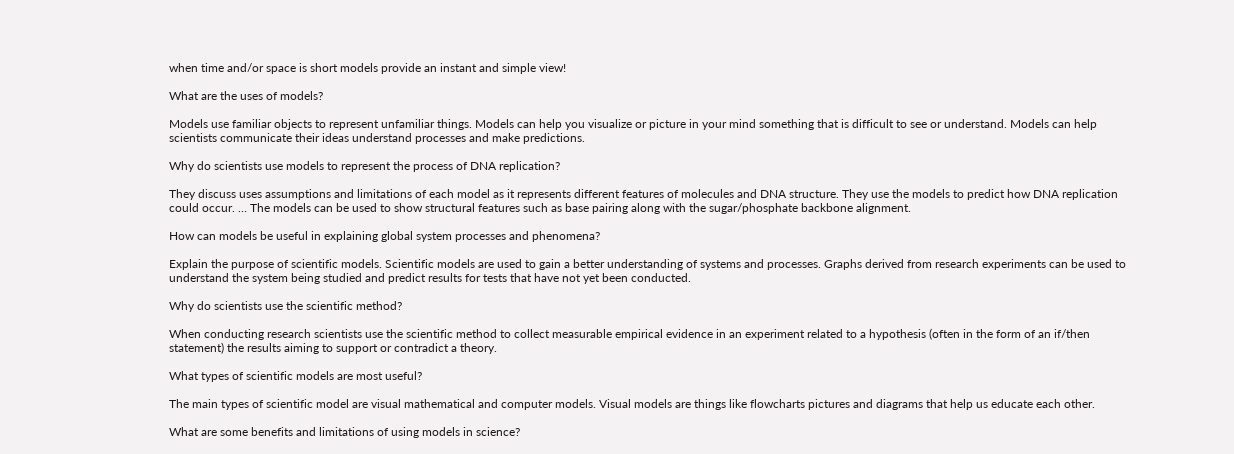when time and/or space is short models provide an instant and simple view!

What are the uses of models?

Models use familiar objects to represent unfamiliar things. Models can help you visualize or picture in your mind something that is difficult to see or understand. Models can help scientists communicate their ideas understand processes and make predictions.

Why do scientists use models to represent the process of DNA replication?

They discuss uses assumptions and limitations of each model as it represents different features of molecules and DNA structure. They use the models to predict how DNA replication could occur. … The models can be used to show structural features such as base pairing along with the sugar/phosphate backbone alignment.

How can models be useful in explaining global system processes and phenomena?

Explain the purpose of scientific models. Scientific models are used to gain a better understanding of systems and processes. Graphs derived from research experiments can be used to understand the system being studied and predict results for tests that have not yet been conducted.

Why do scientists use the scientific method?

When conducting research scientists use the scientific method to collect measurable empirical evidence in an experiment related to a hypothesis (often in the form of an if/then statement) the results aiming to support or contradict a theory.

What types of scientific models are most useful?

The main types of scientific model are visual mathematical and computer models. Visual models are things like flowcharts pictures and diagrams that help us educate each other.

What are some benefits and limitations of using models in science?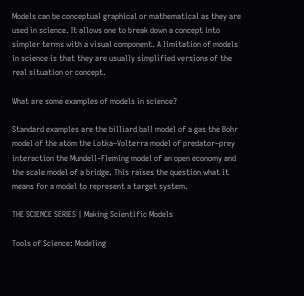Models can be conceptual graphical or mathematical as they are used in science. It allows one to break down a concept into simpler terms with a visual component. A limitation of models in science is that they are usually simplified versions of the real situation or concept.

What are some examples of models in science?

Standard examples are the billiard ball model of a gas the Bohr model of the atom the Lotka–Volterra model of predator–prey interaction the Mundell–Fleming model of an open economy and the scale model of a bridge. This raises the question what it means for a model to represent a target system.

THE SCIENCE SERIES | Making Scientific Models

Tools of Science: Modeling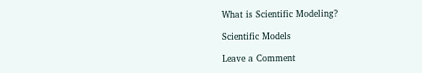What is Scientific Modeling?

Scientific Models

Leave a Comment